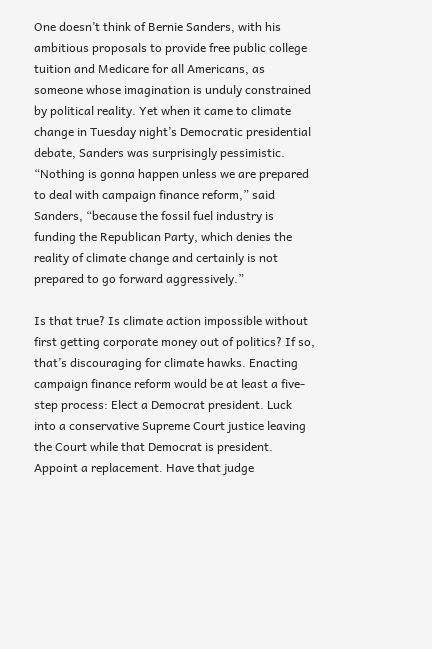One doesn’t think of Bernie Sanders, with his ambitious proposals to provide free public college tuition and Medicare for all Americans, as someone whose imagination is unduly constrained by political reality. Yet when it came to climate change in Tuesday night’s Democratic presidential debate, Sanders was surprisingly pessimistic. “Nothing is gonna happen unless we are prepared to deal with campaign finance reform,” said Sanders, “because the fossil fuel industry is funding the Republican Party, which denies the reality of climate change and certainly is not prepared to go forward aggressively.”

Is that true? Is climate action impossible without first getting corporate money out of politics? If so, that’s discouraging for climate hawks. Enacting campaign finance reform would be at least a five-step process: Elect a Democrat president. Luck into a conservative Supreme Court justice leaving the Court while that Democrat is president. Appoint a replacement. Have that judge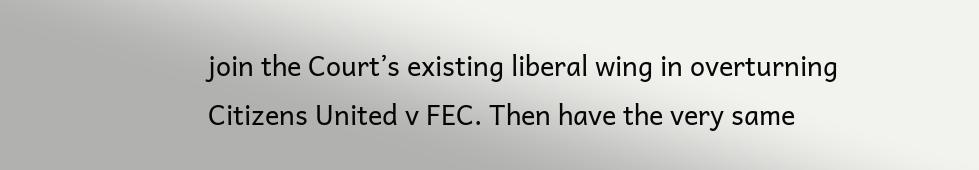join the Court’s existing liberal wing in overturning Citizens United v FEC. Then have the very same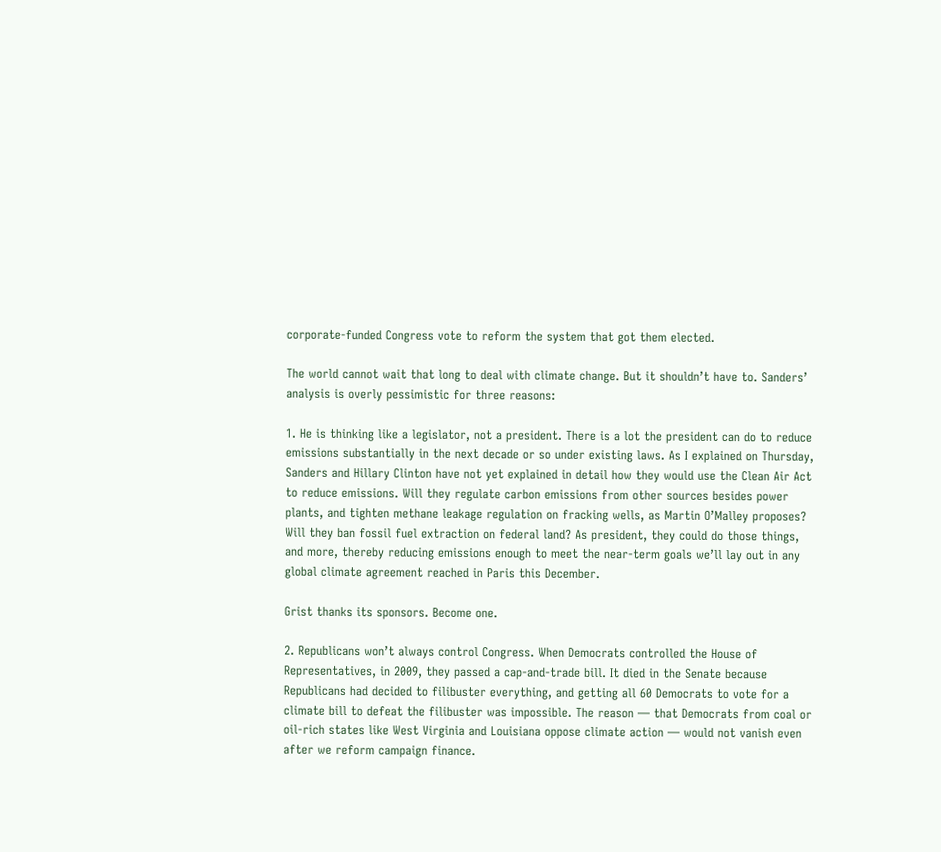corporate-funded Congress vote to reform the system that got them elected.

The world cannot wait that long to deal with climate change. But it shouldn’t have to. Sanders’ analysis is overly pessimistic for three reasons:

1. He is thinking like a legislator, not a president. There is a lot the president can do to reduce emissions substantially in the next decade or so under existing laws. As I explained on Thursday, Sanders and Hillary Clinton have not yet explained in detail how they would use the Clean Air Act to reduce emissions. Will they regulate carbon emissions from other sources besides power plants, and tighten methane leakage regulation on fracking wells, as Martin O’Malley proposes? Will they ban fossil fuel extraction on federal land? As president, they could do those things, and more, thereby reducing emissions enough to meet the near-term goals we’ll lay out in any global climate agreement reached in Paris this December.

Grist thanks its sponsors. Become one.

2. Republicans won’t always control Congress. When Democrats controlled the House of Representatives, in 2009, they passed a cap-and-trade bill. It died in the Senate because Republicans had decided to filibuster everything, and getting all 60 Democrats to vote for a climate bill to defeat the filibuster was impossible. The reason — that Democrats from coal or oil-rich states like West Virginia and Louisiana oppose climate action — would not vanish even after we reform campaign finance.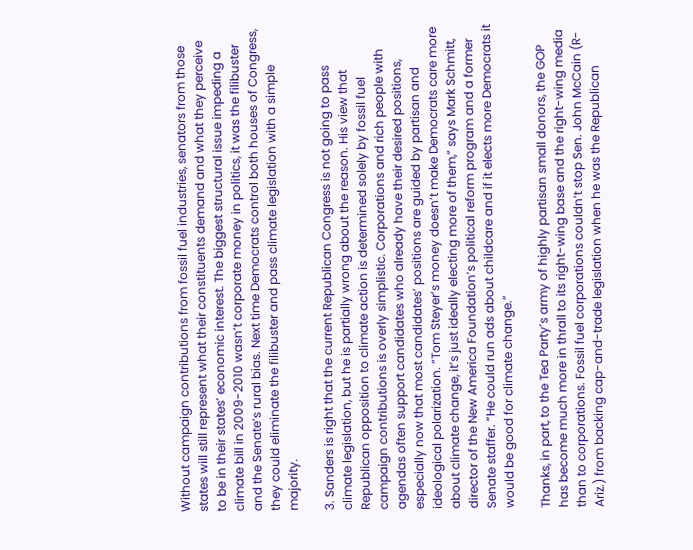Without campaign contributions from fossil fuel industries, senators from those states will still represent what their constituents demand and what they perceive to be in their states’ economic interest. The biggest structural issue impeding a climate bill in 2009-2010 wasn’t corporate money in politics, it was the filibuster and the Senate’s rural bias. Next time Democrats control both houses of Congress, they could eliminate the filibuster and pass climate legislation with a simple majority.

3. Sanders is right that the current Republican Congress is not going to pass climate legislation, but he is partially wrong about the reason. His view that Republican opposition to climate action is determined solely by fossil fuel campaign contributions is overly simplistic. Corporations and rich people with agendas often support candidates who already have their desired positions, especially now that most candidates’ positions are guided by partisan and ideological polarization. “Tom Steyer’s money doesn’t make Democrats care more about climate change, it’s just ideally electing more of them,” says Mark Schmitt, director of the New America Foundation’s political reform program and a former Senate staffer. “He could run ads about childcare and if it elects more Democrats it would be good for climate change.”

Thanks, in part, to the Tea Party’s army of highly partisan small donors, the GOP has become much more in thrall to its right-wing base and the right-wing media than to corporations. Fossil fuel corporations couldn’t stop Sen. John McCain (R-Ariz.) from backing cap-and-trade legislation when he was the Republican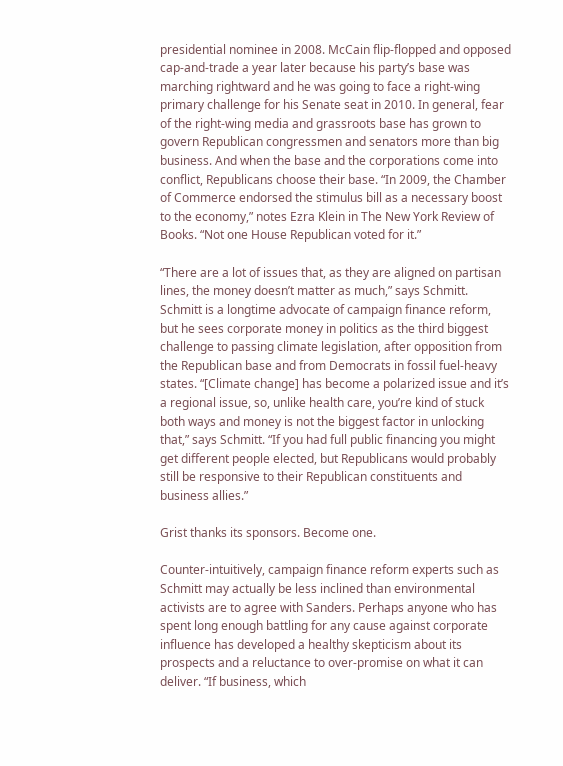presidential nominee in 2008. McCain flip-flopped and opposed cap-and-trade a year later because his party’s base was marching rightward and he was going to face a right-wing primary challenge for his Senate seat in 2010. In general, fear of the right-wing media and grassroots base has grown to govern Republican congressmen and senators more than big business. And when the base and the corporations come into conflict, Republicans choose their base. “In 2009, the Chamber of Commerce endorsed the stimulus bill as a necessary boost to the economy,” notes Ezra Klein in The New York Review of Books. “Not one House Republican voted for it.”

“There are a lot of issues that, as they are aligned on partisan lines, the money doesn’t matter as much,” says Schmitt. Schmitt is a longtime advocate of campaign finance reform, but he sees corporate money in politics as the third biggest challenge to passing climate legislation, after opposition from the Republican base and from Democrats in fossil fuel-heavy states. “[Climate change] has become a polarized issue and it’s a regional issue, so, unlike health care, you’re kind of stuck both ways and money is not the biggest factor in unlocking that,” says Schmitt. “If you had full public financing you might get different people elected, but Republicans would probably still be responsive to their Republican constituents and business allies.”

Grist thanks its sponsors. Become one.

Counter-intuitively, campaign finance reform experts such as Schmitt may actually be less inclined than environmental activists are to agree with Sanders. Perhaps anyone who has spent long enough battling for any cause against corporate influence has developed a healthy skepticism about its prospects and a reluctance to over-promise on what it can deliver. “If business, which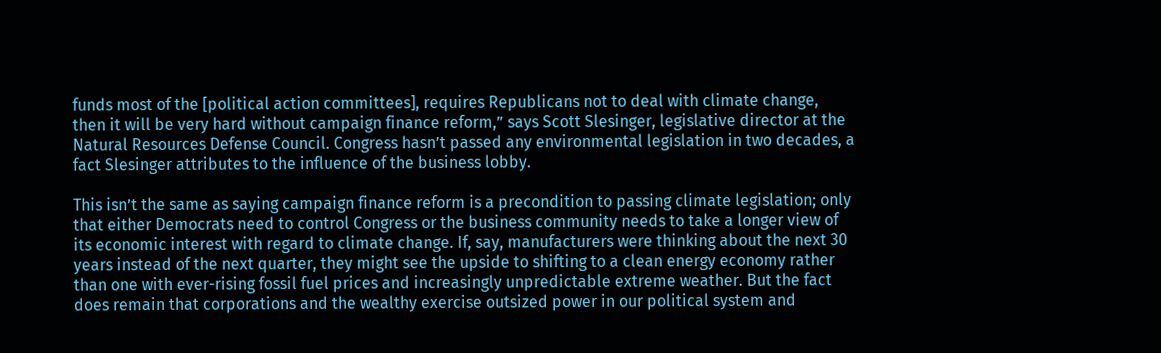funds most of the [political action committees], requires Republicans not to deal with climate change, then it will be very hard without campaign finance reform,” says Scott Slesinger, legislative director at the Natural Resources Defense Council. Congress hasn’t passed any environmental legislation in two decades, a fact Slesinger attributes to the influence of the business lobby.

This isn’t the same as saying campaign finance reform is a precondition to passing climate legislation; only that either Democrats need to control Congress or the business community needs to take a longer view of its economic interest with regard to climate change. If, say, manufacturers were thinking about the next 30 years instead of the next quarter, they might see the upside to shifting to a clean energy economy rather than one with ever-rising fossil fuel prices and increasingly unpredictable extreme weather. But the fact does remain that corporations and the wealthy exercise outsized power in our political system and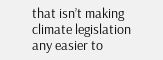that isn’t making climate legislation any easier to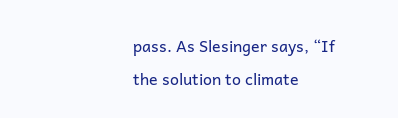pass. As Slesinger says, “If the solution to climate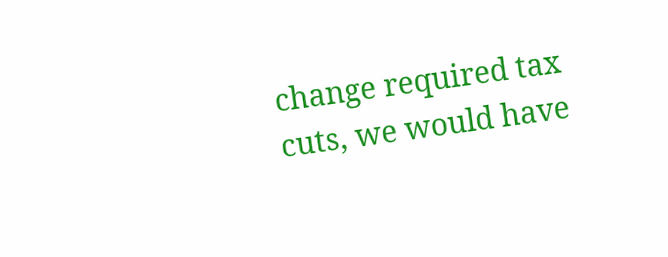change required tax cuts, we would have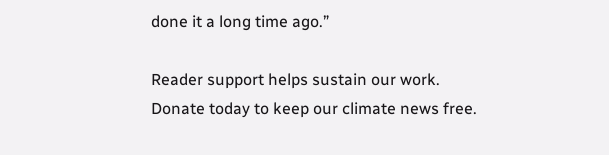done it a long time ago.”

Reader support helps sustain our work. Donate today to keep our climate news free.